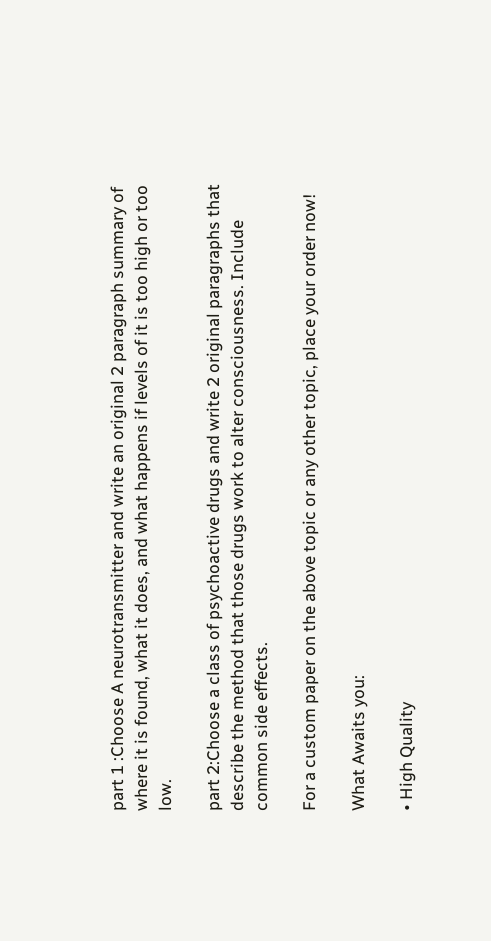part 1 :Choose A neurotransmitter and write an original 2 paragraph summary of where it is found, what it does, and what happens if levels of it is too high or too low.

part 2:Choose a class of psychoactive drugs and write 2 original paragraphs that describe the method that those drugs work to alter consciousness. Include common side effects.

For a custom paper on the above topic or any other topic, place your order now!

What Awaits you:

• High Quality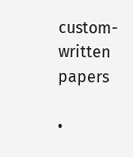custom-written papers

•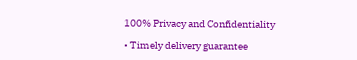100% Privacy and Confidentiality

• Timely delivery guarantee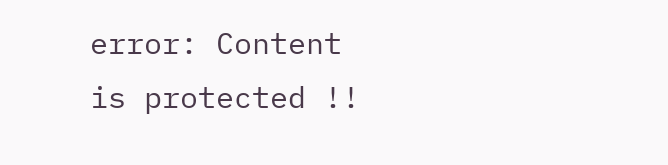error: Content is protected !!